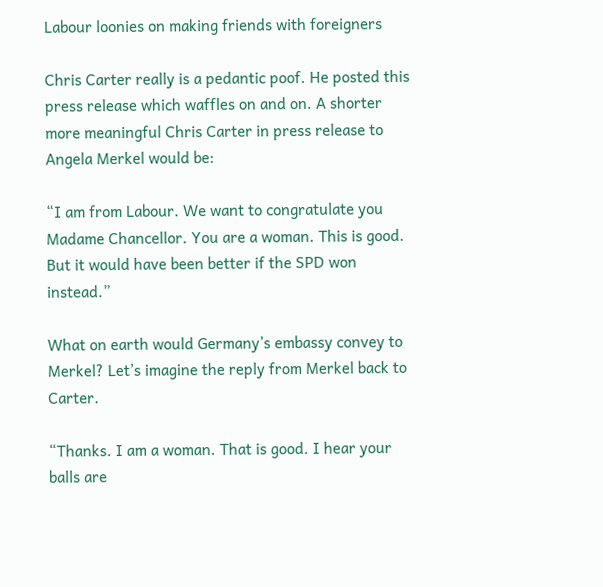Labour loonies on making friends with foreigners

Chris Carter really is a pedantic poof. He posted this press release which waffles on and on. A shorter more meaningful Chris Carter in press release to Angela Merkel would be:

“I am from Labour. We want to congratulate you Madame Chancellor. You are a woman. This is good. But it would have been better if the SPD won instead.”

What on earth would Germany’s embassy convey to Merkel? Let’s imagine the reply from Merkel back to Carter.

“Thanks. I am a woman. That is good. I hear your balls are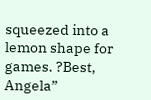squeezed into a lemon shape for games. ?Best, Angela”